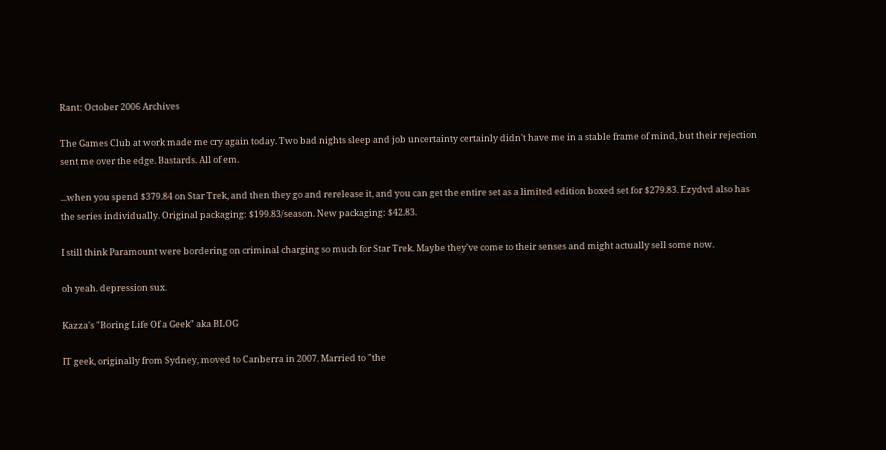Rant: October 2006 Archives

The Games Club at work made me cry again today. Two bad nights sleep and job uncertainty certainly didn't have me in a stable frame of mind, but their rejection sent me over the edge. Bastards. All of em.

...when you spend $379.84 on Star Trek, and then they go and rerelease it, and you can get the entire set as a limited edition boxed set for $279.83. Ezydvd also has the series individually. Original packaging: $199.83/season. New packaging: $42.83.

I still think Paramount were bordering on criminal charging so much for Star Trek. Maybe they've come to their senses and might actually sell some now.

oh yeah. depression sux.

Kazza's "Boring Life Of a Geek" aka BLOG

IT geek, originally from Sydney, moved to Canberra in 2007. Married to "the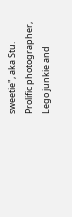sweetie", aka Stu. Prolific photographer, Lego junkie and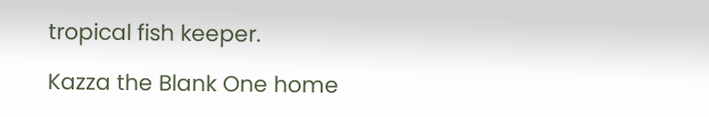tropical fish keeper.

Kazza the Blank One home